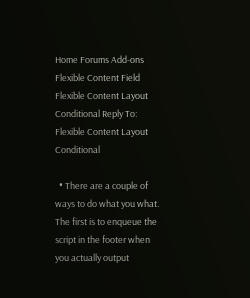Home Forums Add-ons Flexible Content Field Flexible Content Layout Conditional Reply To: Flexible Content Layout Conditional

  • There are a couple of ways to do what you what. The first is to enqueue the script in the footer when you actually output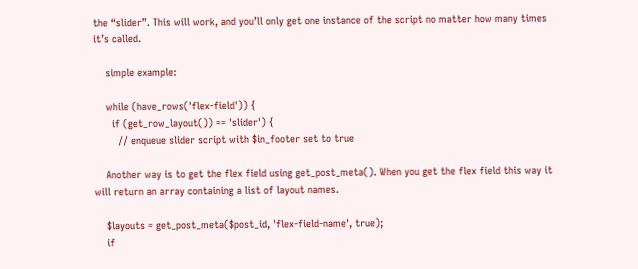the “slider”. This will work, and you’ll only get one instance of the script no matter how many times it’s called.

    simple example:

    while (have_rows('flex-field')) {
      if (get_row_layout()) == 'slider') {
        // enqueue slider script with $in_footer set to true

    Another way is to get the flex field using get_post_meta(). When you get the flex field this way it will return an array containing a list of layout names.

    $layouts = get_post_meta($post_id, 'flex-field-name', true);
    if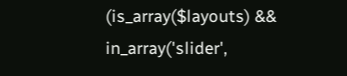(is_array($layouts) && in_array('slider',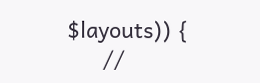$layouts)) {
      //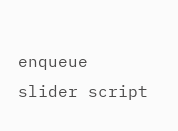enqueue slider script